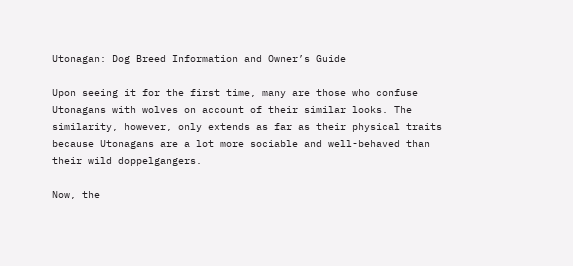Utonagan: Dog Breed Information and Owner’s Guide

Upon seeing it for the first time, many are those who confuse Utonagans with wolves on account of their similar looks. The similarity, however, only extends as far as their physical traits because Utonagans are a lot more sociable and well-behaved than their wild doppelgangers.

Now, the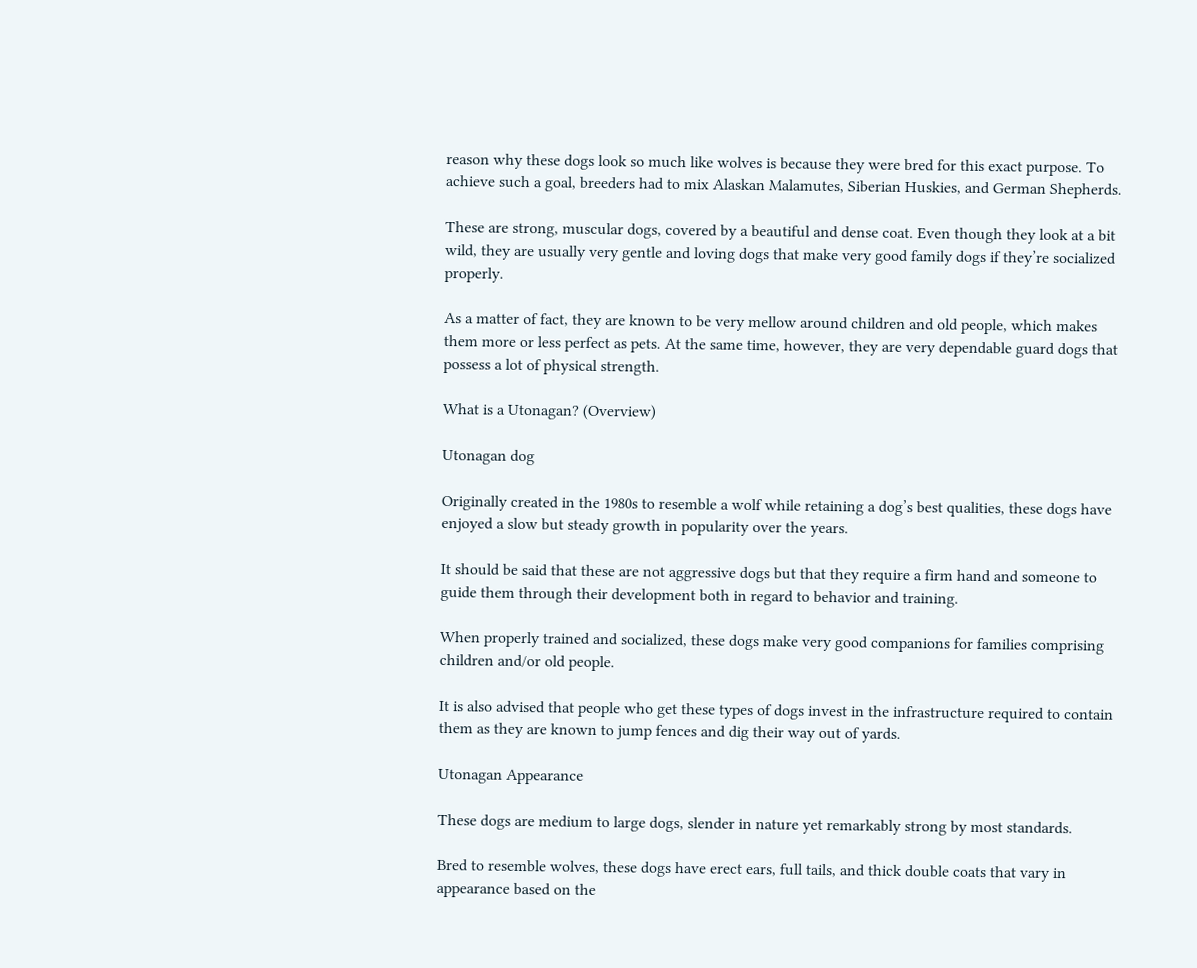reason why these dogs look so much like wolves is because they were bred for this exact purpose. To achieve such a goal, breeders had to mix Alaskan Malamutes, Siberian Huskies, and German Shepherds.

These are strong, muscular dogs, covered by a beautiful and dense coat. Even though they look at a bit wild, they are usually very gentle and loving dogs that make very good family dogs if they’re socialized properly.

As a matter of fact, they are known to be very mellow around children and old people, which makes them more or less perfect as pets. At the same time, however, they are very dependable guard dogs that possess a lot of physical strength.

What is a Utonagan? (Overview)

Utonagan dog

Originally created in the 1980s to resemble a wolf while retaining a dog’s best qualities, these dogs have enjoyed a slow but steady growth in popularity over the years.

It should be said that these are not aggressive dogs but that they require a firm hand and someone to guide them through their development both in regard to behavior and training.

When properly trained and socialized, these dogs make very good companions for families comprising children and/or old people.

It is also advised that people who get these types of dogs invest in the infrastructure required to contain them as they are known to jump fences and dig their way out of yards.

Utonagan Appearance

These dogs are medium to large dogs, slender in nature yet remarkably strong by most standards.

Bred to resemble wolves, these dogs have erect ears, full tails, and thick double coats that vary in appearance based on the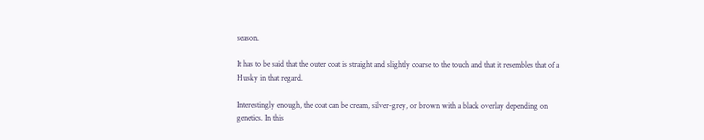season.

It has to be said that the outer coat is straight and slightly coarse to the touch and that it resembles that of a Husky in that regard.

Interestingly enough, the coat can be cream, silver-grey, or brown with a black overlay depending on genetics. In this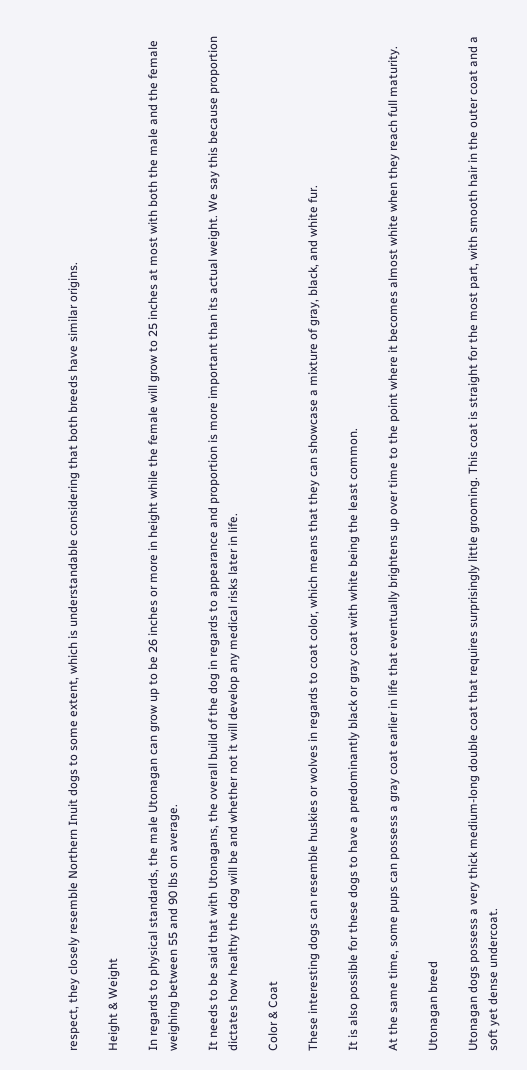respect, they closely resemble Northern Inuit dogs to some extent, which is understandable considering that both breeds have similar origins.

Height & Weight

In regards to physical standards, the male Utonagan can grow up to be 26 inches or more in height while the female will grow to 25 inches at most with both the male and the female weighing between 55 and 90 lbs on average.

It needs to be said that with Utonagans, the overall build of the dog in regards to appearance and proportion is more important than its actual weight. We say this because proportion dictates how healthy the dog will be and whether not it will develop any medical risks later in life.

Color & Coat

These interesting dogs can resemble huskies or wolves in regards to coat color, which means that they can showcase a mixture of gray, black, and white fur.

It is also possible for these dogs to have a predominantly black or gray coat with white being the least common.

At the same time, some pups can possess a gray coat earlier in life that eventually brightens up over time to the point where it becomes almost white when they reach full maturity.

Utonagan breed

Utonagan dogs possess a very thick medium-long double coat that requires surprisingly little grooming. This coat is straight for the most part, with smooth hair in the outer coat and a soft yet dense undercoat.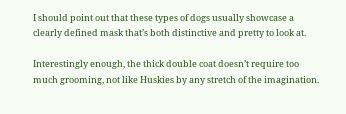I should point out that these types of dogs usually showcase a clearly defined mask that’s both distinctive and pretty to look at.

Interestingly enough, the thick double coat doesn’t require too much grooming, not like Huskies by any stretch of the imagination.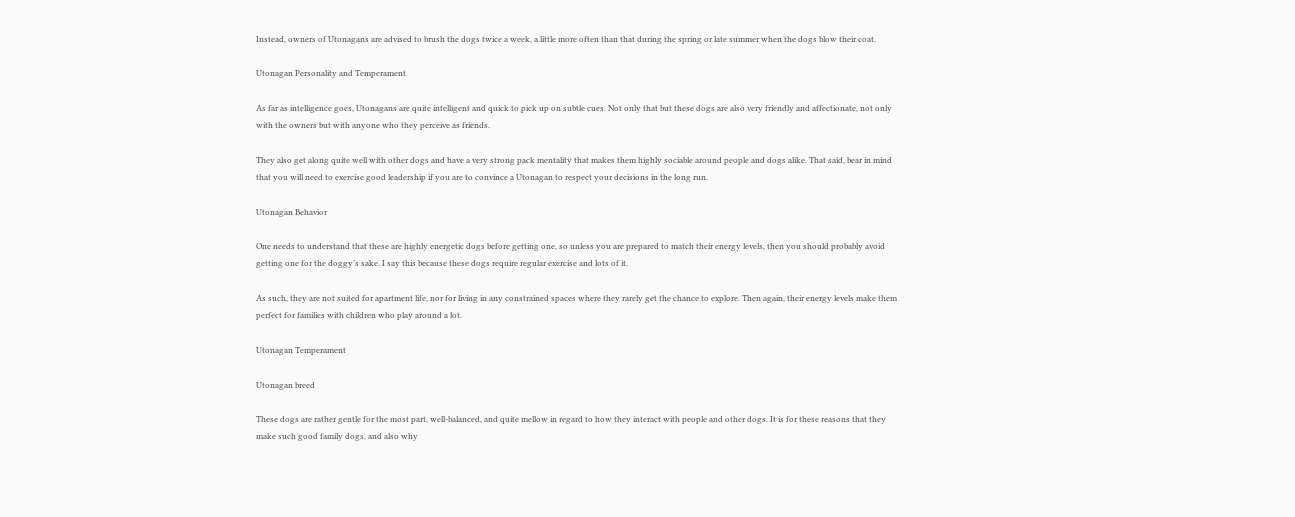Instead, owners of Utonagans are advised to brush the dogs twice a week, a little more often than that during the spring or late summer when the dogs blow their coat.

Utonagan Personality and Temperament

As far as intelligence goes, Utonagans are quite intelligent and quick to pick up on subtle cues. Not only that but these dogs are also very friendly and affectionate, not only with the owners but with anyone who they perceive as friends.

They also get along quite well with other dogs and have a very strong pack mentality that makes them highly sociable around people and dogs alike. That said, bear in mind that you will need to exercise good leadership if you are to convince a Utonagan to respect your decisions in the long run.

Utonagan Behavior

One needs to understand that these are highly energetic dogs before getting one, so unless you are prepared to match their energy levels, then you should probably avoid getting one for the doggy’s sake. I say this because these dogs require regular exercise and lots of it.

As such, they are not suited for apartment life, nor for living in any constrained spaces where they rarely get the chance to explore. Then again, their energy levels make them perfect for families with children who play around a lot.

Utonagan Temperament

Utonagan breed

These dogs are rather gentle for the most part, well-balanced, and quite mellow in regard to how they interact with people and other dogs. It is for these reasons that they make such good family dogs, and also why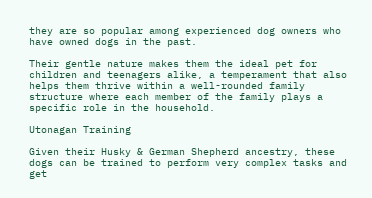they are so popular among experienced dog owners who have owned dogs in the past.

Their gentle nature makes them the ideal pet for children and teenagers alike, a temperament that also helps them thrive within a well-rounded family structure where each member of the family plays a specific role in the household.

Utonagan Training

Given their Husky & German Shepherd ancestry, these dogs can be trained to perform very complex tasks and get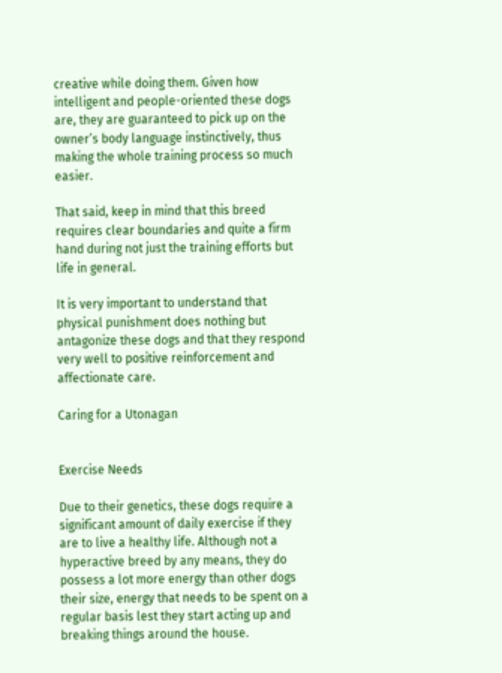creative while doing them. Given how intelligent and people-oriented these dogs are, they are guaranteed to pick up on the owner’s body language instinctively, thus making the whole training process so much easier.

That said, keep in mind that this breed requires clear boundaries and quite a firm hand during not just the training efforts but life in general.

It is very important to understand that physical punishment does nothing but antagonize these dogs and that they respond very well to positive reinforcement and affectionate care.

Caring for a Utonagan


Exercise Needs

Due to their genetics, these dogs require a significant amount of daily exercise if they are to live a healthy life. Although not a hyperactive breed by any means, they do possess a lot more energy than other dogs their size, energy that needs to be spent on a regular basis lest they start acting up and breaking things around the house.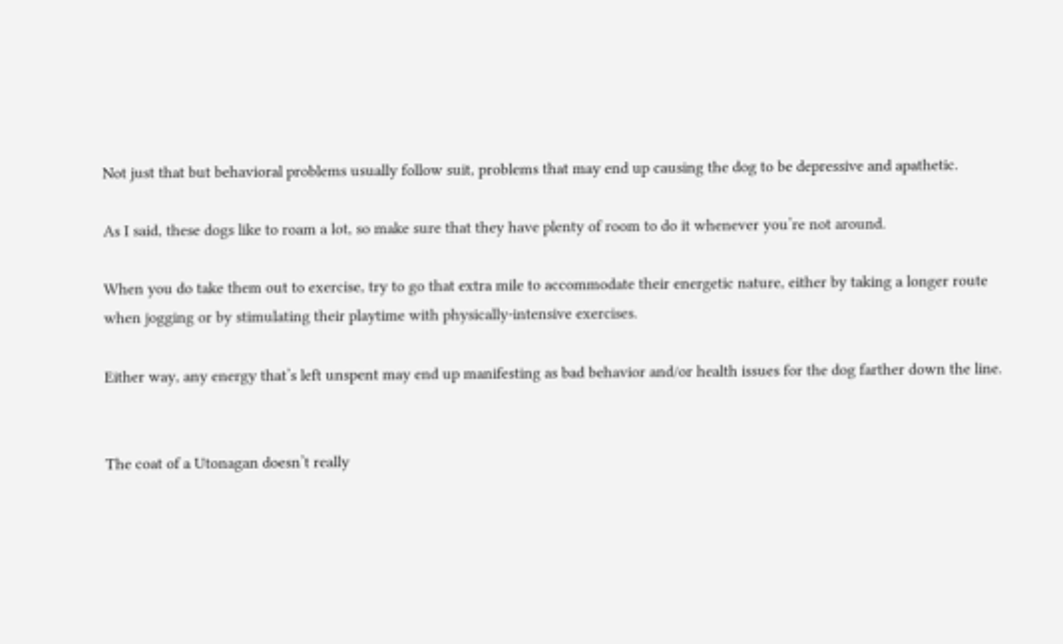Not just that but behavioral problems usually follow suit, problems that may end up causing the dog to be depressive and apathetic.

As I said, these dogs like to roam a lot, so make sure that they have plenty of room to do it whenever you’re not around.

When you do take them out to exercise, try to go that extra mile to accommodate their energetic nature, either by taking a longer route when jogging or by stimulating their playtime with physically-intensive exercises.

Either way, any energy that’s left unspent may end up manifesting as bad behavior and/or health issues for the dog farther down the line.


The coat of a Utonagan doesn’t really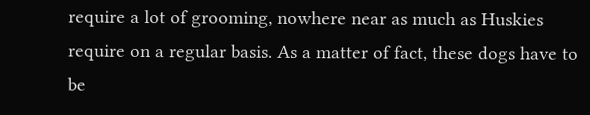require a lot of grooming, nowhere near as much as Huskies require on a regular basis. As a matter of fact, these dogs have to be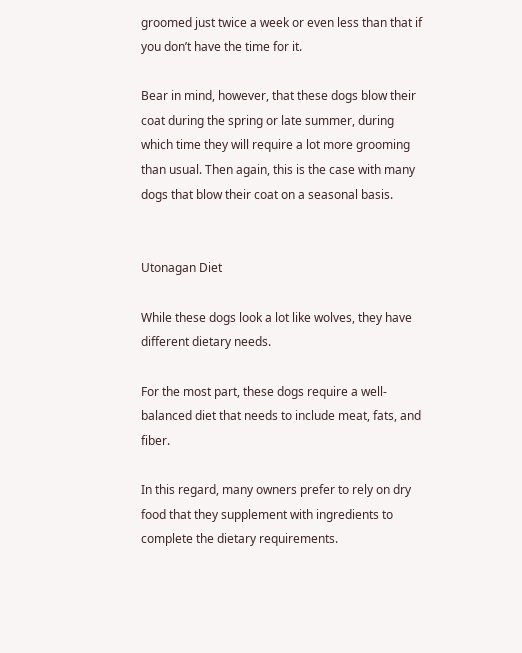groomed just twice a week or even less than that if you don’t have the time for it.

Bear in mind, however, that these dogs blow their coat during the spring or late summer, during which time they will require a lot more grooming than usual. Then again, this is the case with many dogs that blow their coat on a seasonal basis.


Utonagan Diet

While these dogs look a lot like wolves, they have different dietary needs.

For the most part, these dogs require a well-balanced diet that needs to include meat, fats, and fiber.

In this regard, many owners prefer to rely on dry food that they supplement with ingredients to complete the dietary requirements.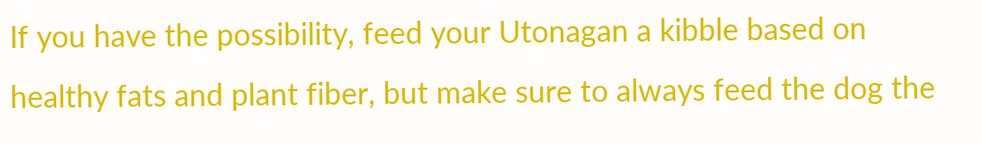If you have the possibility, feed your Utonagan a kibble based on healthy fats and plant fiber, but make sure to always feed the dog the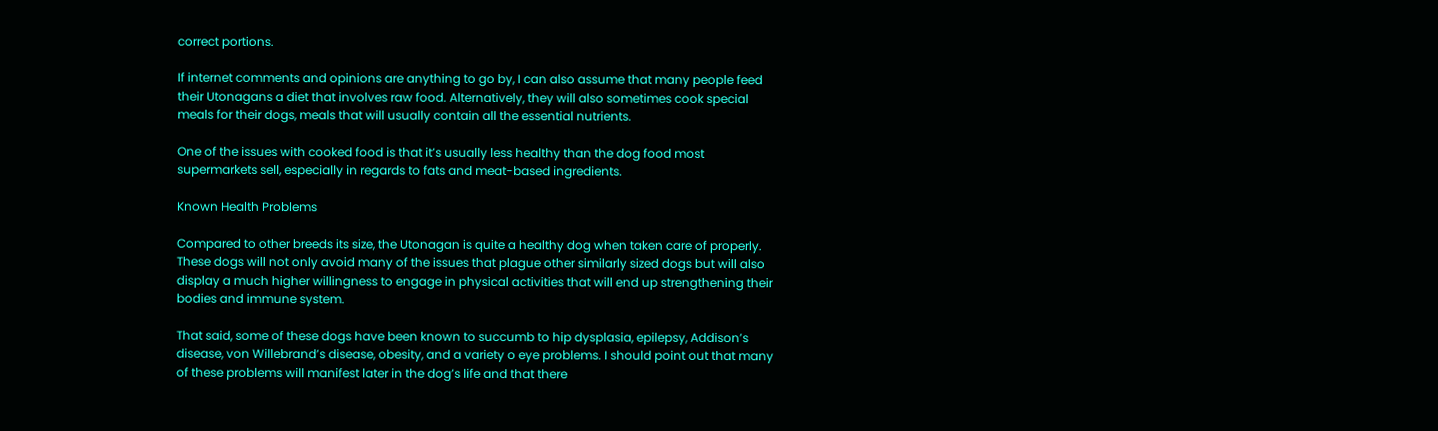correct portions.

If internet comments and opinions are anything to go by, I can also assume that many people feed their Utonagans a diet that involves raw food. Alternatively, they will also sometimes cook special meals for their dogs, meals that will usually contain all the essential nutrients.

One of the issues with cooked food is that it’s usually less healthy than the dog food most supermarkets sell, especially in regards to fats and meat-based ingredients.

Known Health Problems

Compared to other breeds its size, the Utonagan is quite a healthy dog when taken care of properly. These dogs will not only avoid many of the issues that plague other similarly sized dogs but will also display a much higher willingness to engage in physical activities that will end up strengthening their bodies and immune system.

That said, some of these dogs have been known to succumb to hip dysplasia, epilepsy, Addison’s disease, von Willebrand’s disease, obesity, and a variety o eye problems. I should point out that many of these problems will manifest later in the dog’s life and that there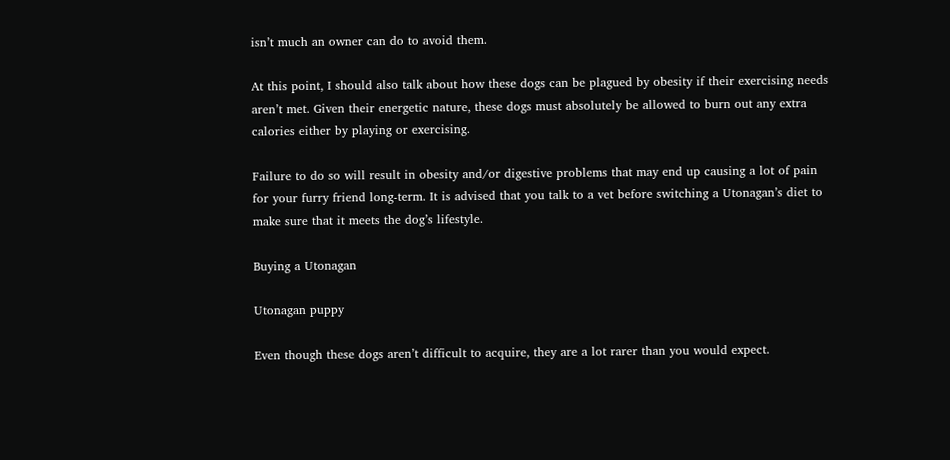isn’t much an owner can do to avoid them.

At this point, I should also talk about how these dogs can be plagued by obesity if their exercising needs aren’t met. Given their energetic nature, these dogs must absolutely be allowed to burn out any extra calories either by playing or exercising.

Failure to do so will result in obesity and/or digestive problems that may end up causing a lot of pain for your furry friend long-term. It is advised that you talk to a vet before switching a Utonagan’s diet to make sure that it meets the dog’s lifestyle.

Buying a Utonagan

Utonagan puppy

Even though these dogs aren’t difficult to acquire, they are a lot rarer than you would expect.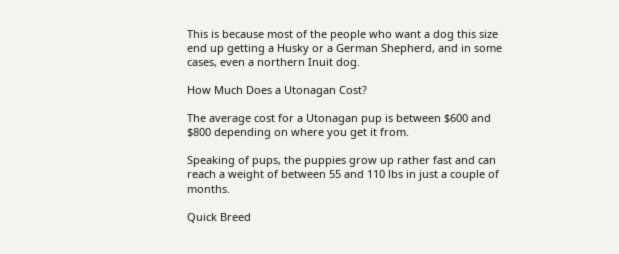This is because most of the people who want a dog this size end up getting a Husky or a German Shepherd, and in some cases, even a northern Inuit dog.

How Much Does a Utonagan Cost?

The average cost for a Utonagan pup is between $600 and $800 depending on where you get it from.

Speaking of pups, the puppies grow up rather fast and can reach a weight of between 55 and 110 lbs in just a couple of months.

Quick Breed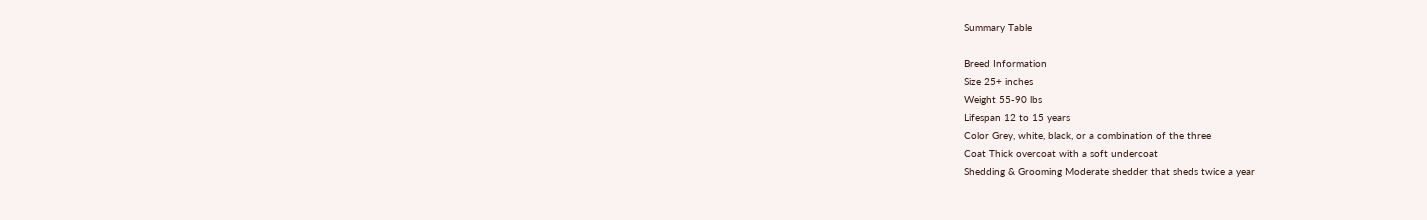Summary Table

Breed Information
Size 25+ inches
Weight 55-90 lbs
Lifespan 12 to 15 years
Color Grey, white, black, or a combination of the three
Coat Thick overcoat with a soft undercoat
Shedding & Grooming Moderate shedder that sheds twice a year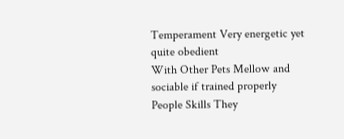Temperament Very energetic yet quite obedient
With Other Pets Mellow and sociable if trained properly
People Skills They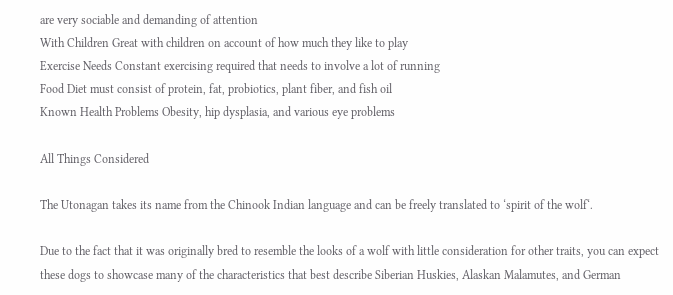are very sociable and demanding of attention
With Children Great with children on account of how much they like to play
Exercise Needs Constant exercising required that needs to involve a lot of running
Food Diet must consist of protein, fat, probiotics, plant fiber, and fish oil
Known Health Problems Obesity, hip dysplasia, and various eye problems

All Things Considered

The Utonagan takes its name from the Chinook Indian language and can be freely translated to ‘spirit of the wolf‘.

Due to the fact that it was originally bred to resemble the looks of a wolf with little consideration for other traits, you can expect these dogs to showcase many of the characteristics that best describe Siberian Huskies, Alaskan Malamutes, and German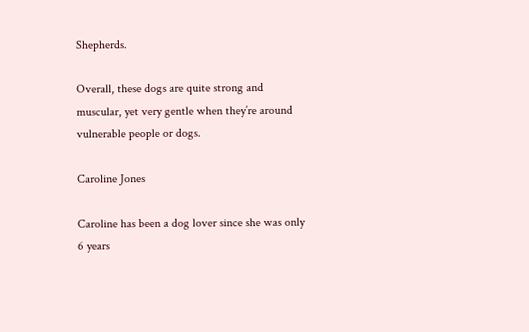Shepherds.

Overall, these dogs are quite strong and muscular, yet very gentle when they’re around vulnerable people or dogs.

Caroline Jones

Caroline has been a dog lover since she was only 6 years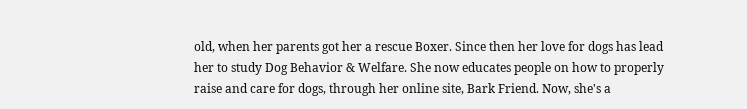old, when her parents got her a rescue Boxer. Since then her love for dogs has lead her to study Dog Behavior & Welfare. She now educates people on how to properly raise and care for dogs, through her online site, Bark Friend. Now, she's a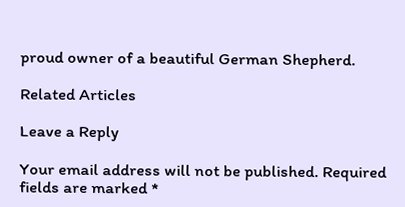proud owner of a beautiful German Shepherd.

Related Articles

Leave a Reply

Your email address will not be published. Required fields are marked *